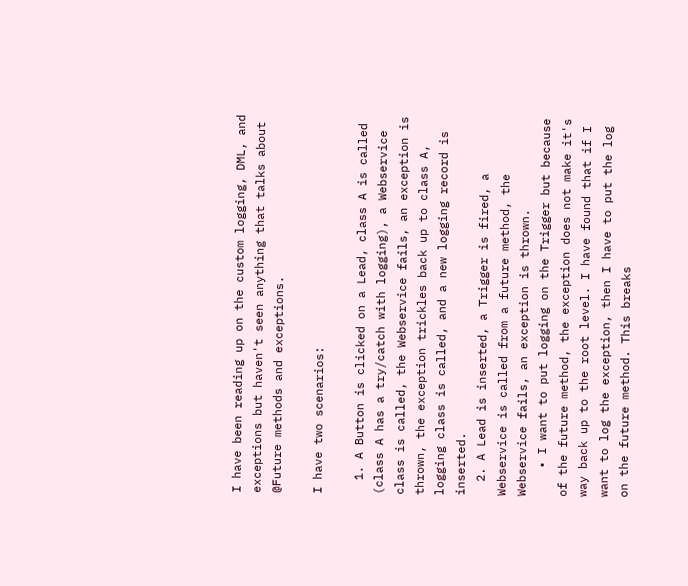I have been reading up on the custom logging, DML, and exceptions but haven't seen anything that talks about @Future methods and exceptions.

I have two scenarios:

  1. A Button is clicked on a Lead, class A is called (class A has a try/catch with logging), a Webservice class is called, the Webservice fails, an exception is thrown, the exception trickles back up to class A, logging class is called, and a new logging record is inserted.
  2. A Lead is inserted, a Trigger is fired, a Webservice is called from a future method, the Webservice fails, an exception is thrown.
    • I want to put logging on the Trigger but because of the future method, the exception does not make it's way back up to the root level. I have found that if I want to log the exception, then I have to put the log on the future method. This breaks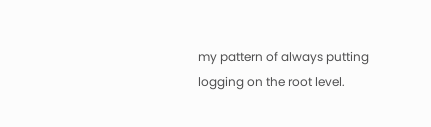my pattern of always putting logging on the root level.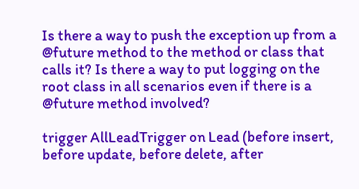Is there a way to push the exception up from a @future method to the method or class that calls it? Is there a way to put logging on the root class in all scenarios even if there is a @future method involved?

trigger AllLeadTrigger on Lead (before insert, before update, before delete, after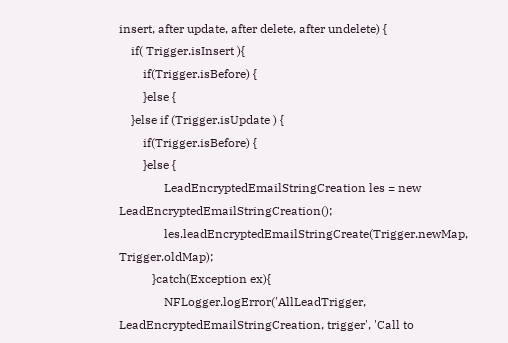insert, after update, after delete, after undelete) {
    if( Trigger.isInsert ){
        if(Trigger.isBefore) {
        }else {
    }else if (Trigger.isUpdate ) {
        if(Trigger.isBefore) {
        }else {
               LeadEncryptedEmailStringCreation les = new LeadEncryptedEmailStringCreation();
               les.leadEncryptedEmailStringCreate(Trigger.newMap, Trigger.oldMap);
           }catch(Exception ex){
               NFLogger.logError('AllLeadTrigger, LeadEncryptedEmailStringCreation, trigger', 'Call to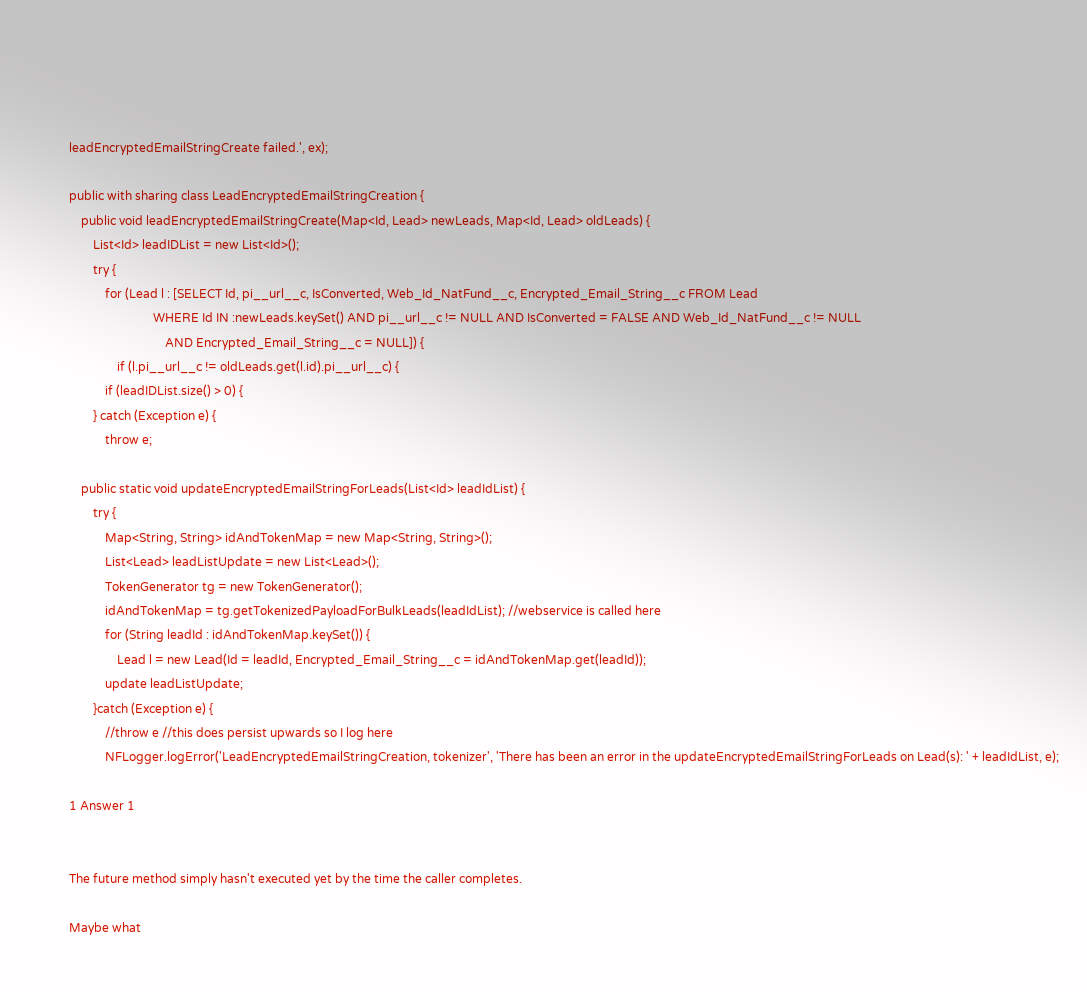leadEncryptedEmailStringCreate failed.', ex);

public with sharing class LeadEncryptedEmailStringCreation {
    public void leadEncryptedEmailStringCreate(Map<Id, Lead> newLeads, Map<Id, Lead> oldLeads) {
        List<Id> leadIDList = new List<Id>();
        try {
            for (Lead l : [SELECT Id, pi__url__c, IsConverted, Web_Id_NatFund__c, Encrypted_Email_String__c FROM Lead
                            WHERE Id IN :newLeads.keySet() AND pi__url__c != NULL AND IsConverted = FALSE AND Web_Id_NatFund__c != NULL
                                AND Encrypted_Email_String__c = NULL]) {
                if (l.pi__url__c != oldLeads.get(l.id).pi__url__c) {
            if (leadIDList.size() > 0) {
        } catch (Exception e) {
            throw e;

    public static void updateEncryptedEmailStringForLeads(List<Id> leadIdList) {
        try {
            Map<String, String> idAndTokenMap = new Map<String, String>();
            List<Lead> leadListUpdate = new List<Lead>();
            TokenGenerator tg = new TokenGenerator();
            idAndTokenMap = tg.getTokenizedPayloadForBulkLeads(leadIdList); //webservice is called here
            for (String leadId : idAndTokenMap.keySet()) {
                Lead l = new Lead(Id = leadId, Encrypted_Email_String__c = idAndTokenMap.get(leadId));
            update leadListUpdate;
        }catch (Exception e) {
            //throw e //this does persist upwards so I log here
            NFLogger.logError('LeadEncryptedEmailStringCreation, tokenizer', 'There has been an error in the updateEncryptedEmailStringForLeads on Lead(s): ' + leadIdList, e);

1 Answer 1


The future method simply hasn't executed yet by the time the caller completes.

Maybe what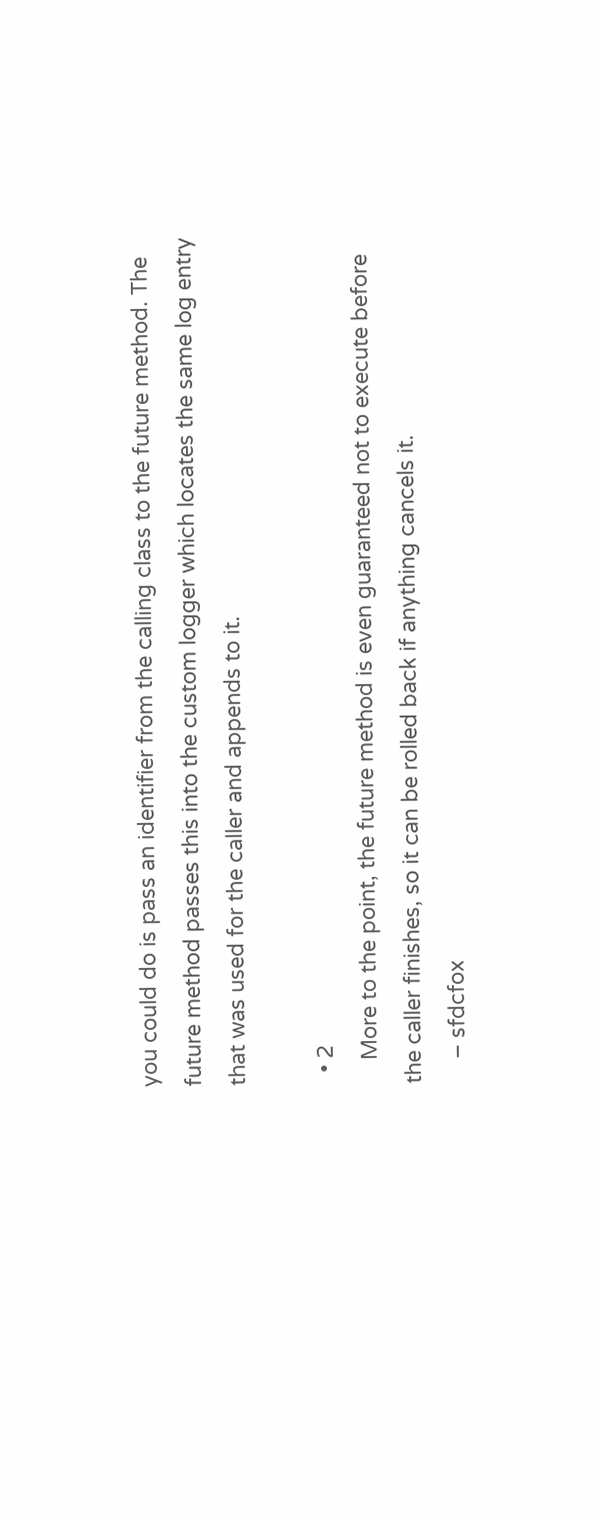you could do is pass an identifier from the calling class to the future method. The future method passes this into the custom logger which locates the same log entry that was used for the caller and appends to it.

  • 2
    More to the point, the future method is even guaranteed not to execute before the caller finishes, so it can be rolled back if anything cancels it.
    – sfdcfox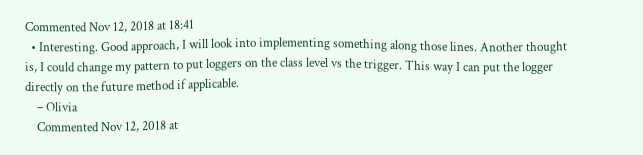Commented Nov 12, 2018 at 18:41
  • Interesting. Good approach, I will look into implementing something along those lines. Another thought is, I could change my pattern to put loggers on the class level vs the trigger. This way I can put the logger directly on the future method if applicable.
    – Olivia
    Commented Nov 12, 2018 at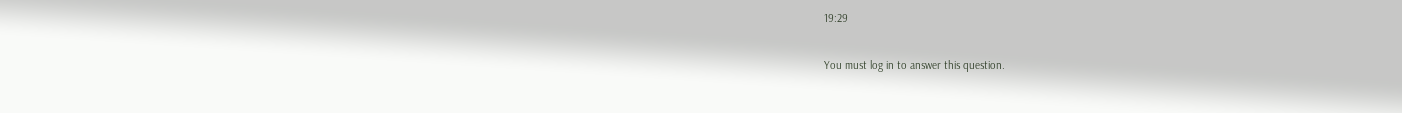19:29

You must log in to answer this question.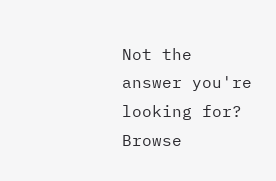Not the answer you're looking for? Browse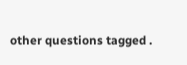other questions tagged .